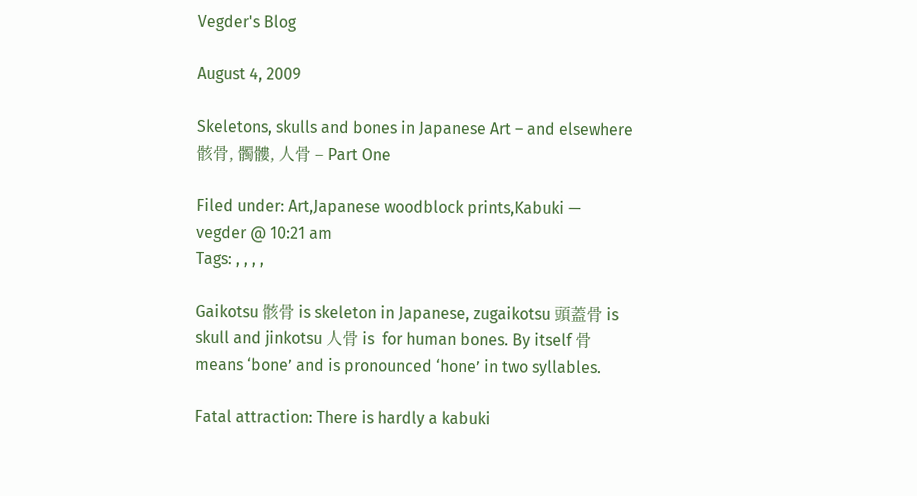Vegder's Blog

August 4, 2009

Skeletons, skulls and bones in Japanese Art – and elsewhere 骸骨, 髑髏, 人骨 – Part One

Filed under: Art,Japanese woodblock prints,Kabuki — vegder @ 10:21 am
Tags: , , , ,

Gaikotsu 骸骨 is skeleton in Japanese, zugaikotsu 頭蓋骨 is skull and jinkotsu 人骨 is  for human bones. By itself 骨 means ‘bone’ and is pronounced ‘hone’ in two syllables.

Fatal attraction: There is hardly a kabuki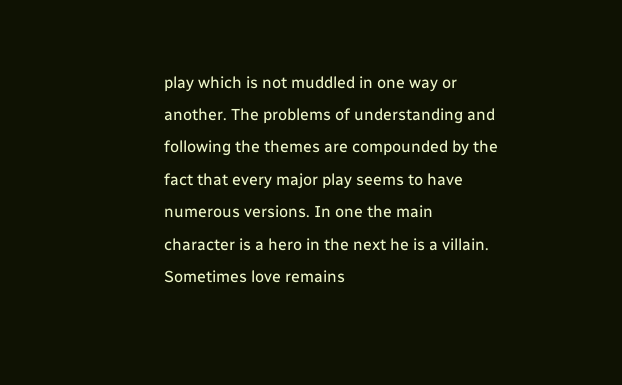play which is not muddled in one way or another. The problems of understanding and following the themes are compounded by the fact that every major play seems to have numerous versions. In one the main character is a hero in the next he is a villain. Sometimes love remains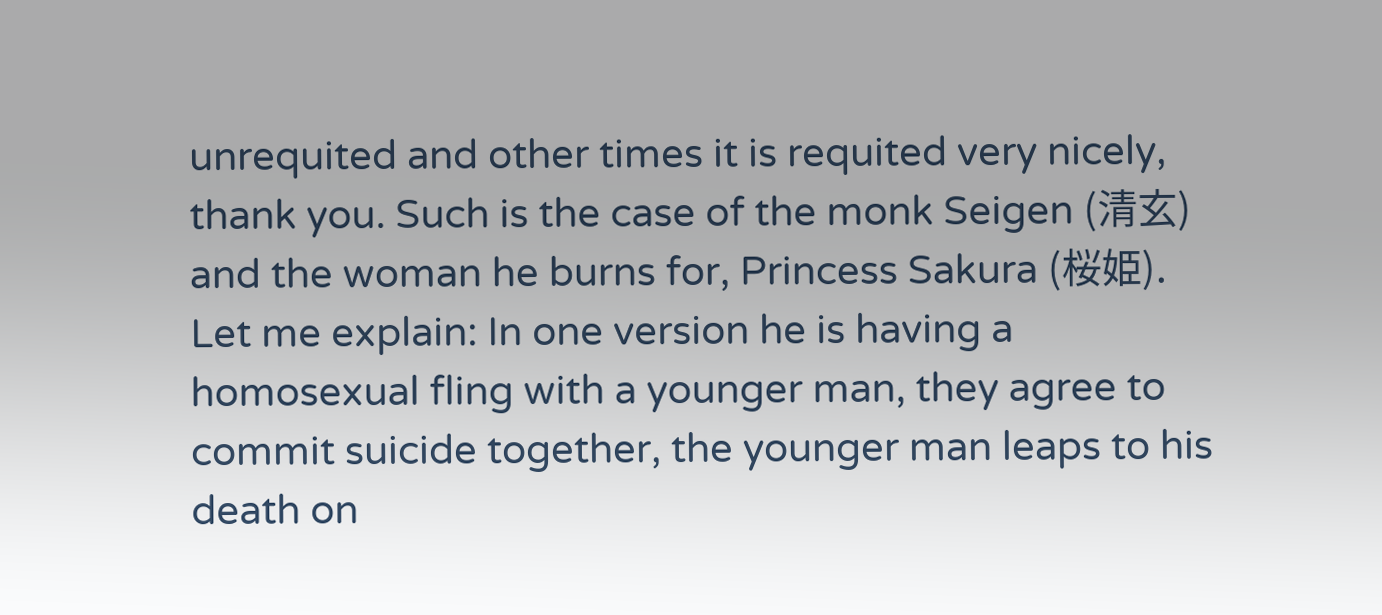unrequited and other times it is requited very nicely, thank you. Such is the case of the monk Seigen (清玄) and the woman he burns for, Princess Sakura (桜姫). Let me explain: In one version he is having a homosexual fling with a younger man, they agree to commit suicide together, the younger man leaps to his death on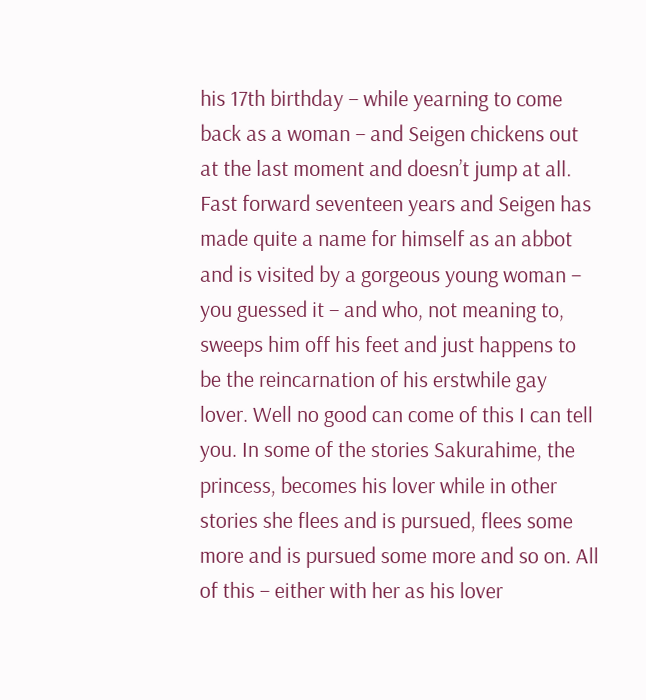his 17th birthday – while yearning to come back as a woman – and Seigen chickens out at the last moment and doesn’t jump at all. Fast forward seventeen years and Seigen has made quite a name for himself as an abbot and is visited by a gorgeous young woman – you guessed it – and who, not meaning to, sweeps him off his feet and just happens to be the reincarnation of his erstwhile gay lover. Well no good can come of this I can tell you. In some of the stories Sakurahime, the princess, becomes his lover while in other stories she flees and is pursued, flees some more and is pursued some more and so on. All of this – either with her as his lover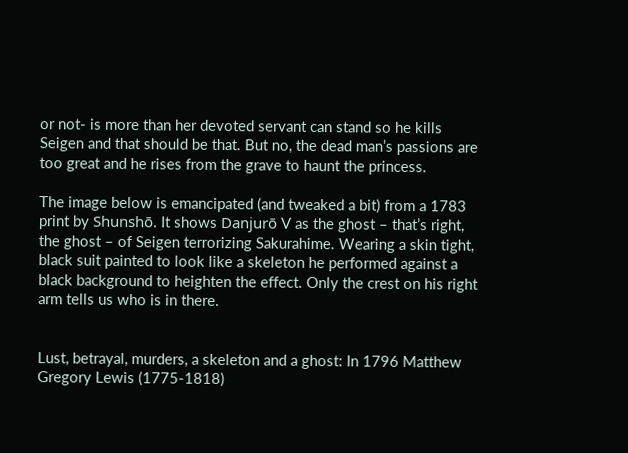or not- is more than her devoted servant can stand so he kills Seigen and that should be that. But no, the dead man’s passions are too great and he rises from the grave to haunt the princess.

The image below is emancipated (and tweaked a bit) from a 1783 print by Shunshō. It shows Danjurō V as the ghost – that’s right, the ghost – of Seigen terrorizing Sakurahime. Wearing a skin tight, black suit painted to look like a skeleton he performed against a black background to heighten the effect. Only the crest on his right arm tells us who is in there.


Lust, betrayal, murders, a skeleton and a ghost: In 1796 Matthew Gregory Lewis (1775-1818)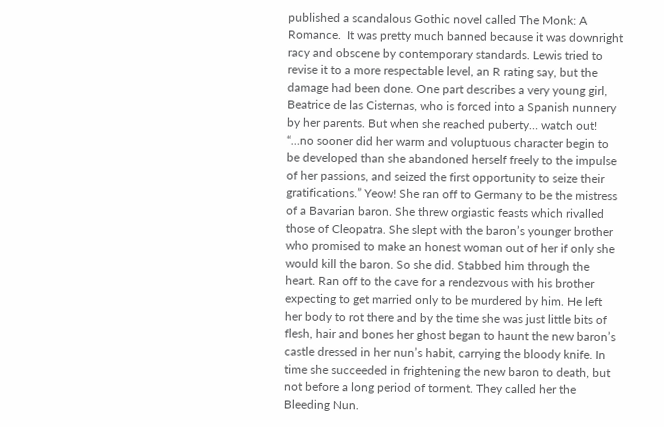published a scandalous Gothic novel called The Monk: A Romance.  It was pretty much banned because it was downright racy and obscene by contemporary standards. Lewis tried to revise it to a more respectable level, an R rating say, but the damage had been done. One part describes a very young girl, Beatrice de las Cisternas, who is forced into a Spanish nunnery by her parents. But when she reached puberty… watch out! “…no sooner did her warm and voluptuous character begin to be developed than she abandoned herself freely to the impulse of her passions, and seized the first opportunity to seize their gratifications.” Yeow! She ran off to Germany to be the mistress of a Bavarian baron. She threw orgiastic feasts which rivalled those of Cleopatra. She slept with the baron’s younger brother who promised to make an honest woman out of her if only she would kill the baron. So she did. Stabbed him through the heart. Ran off to the cave for a rendezvous with his brother expecting to get married only to be murdered by him. He left her body to rot there and by the time she was just little bits of flesh, hair and bones her ghost began to haunt the new baron’s castle dressed in her nun’s habit, carrying the bloody knife. In time she succeeded in frightening the new baron to death, but not before a long period of torment. They called her the Bleeding Nun.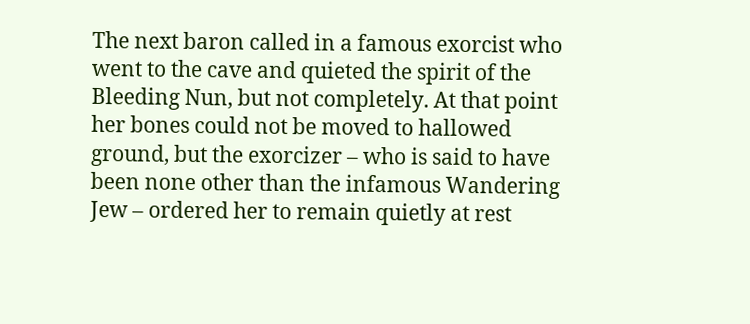The next baron called in a famous exorcist who went to the cave and quieted the spirit of the Bleeding Nun, but not completely. At that point her bones could not be moved to hallowed ground, but the exorcizer – who is said to have been none other than the infamous Wandering Jew – ordered her to remain quietly at rest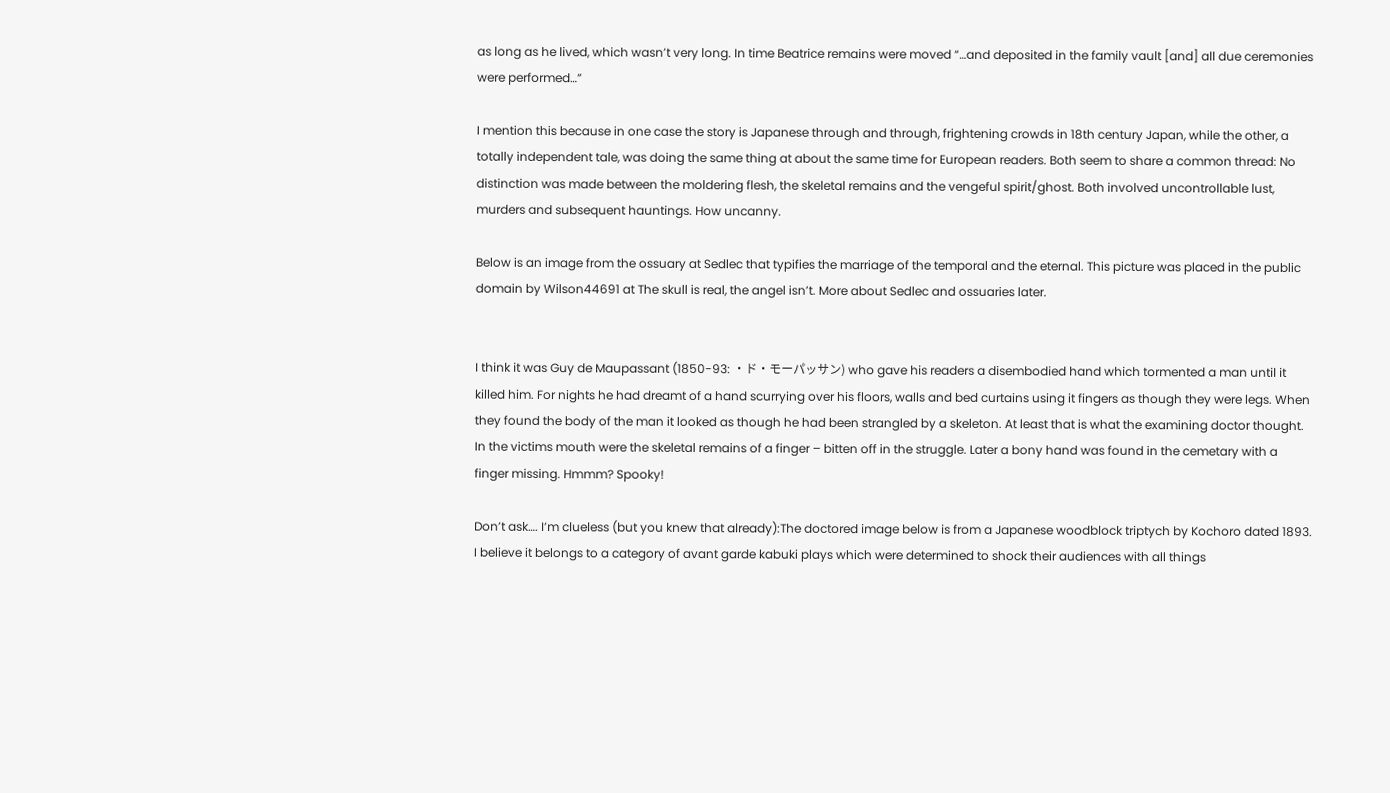as long as he lived, which wasn’t very long. In time Beatrice remains were moved “…and deposited in the family vault [and] all due ceremonies were performed…”

I mention this because in one case the story is Japanese through and through, frightening crowds in 18th century Japan, while the other, a totally independent tale, was doing the same thing at about the same time for European readers. Both seem to share a common thread: No distinction was made between the moldering flesh, the skeletal remains and the vengeful spirit/ghost. Both involved uncontrollable lust, murders and subsequent hauntings. How uncanny.

Below is an image from the ossuary at Sedlec that typifies the marriage of the temporal and the eternal. This picture was placed in the public domain by Wilson44691 at The skull is real, the angel isn’t. More about Sedlec and ossuaries later.


I think it was Guy de Maupassant (1850-93: ・ド・モーパッサン) who gave his readers a disembodied hand which tormented a man until it killed him. For nights he had dreamt of a hand scurrying over his floors, walls and bed curtains using it fingers as though they were legs. When they found the body of the man it looked as though he had been strangled by a skeleton. At least that is what the examining doctor thought. In the victims mouth were the skeletal remains of a finger – bitten off in the struggle. Later a bony hand was found in the cemetary with a finger missing. Hmmm? Spooky!

Don’t ask…. I’m clueless (but you knew that already):The doctored image below is from a Japanese woodblock triptych by Kochoro dated 1893. I believe it belongs to a category of avant garde kabuki plays which were determined to shock their audiences with all things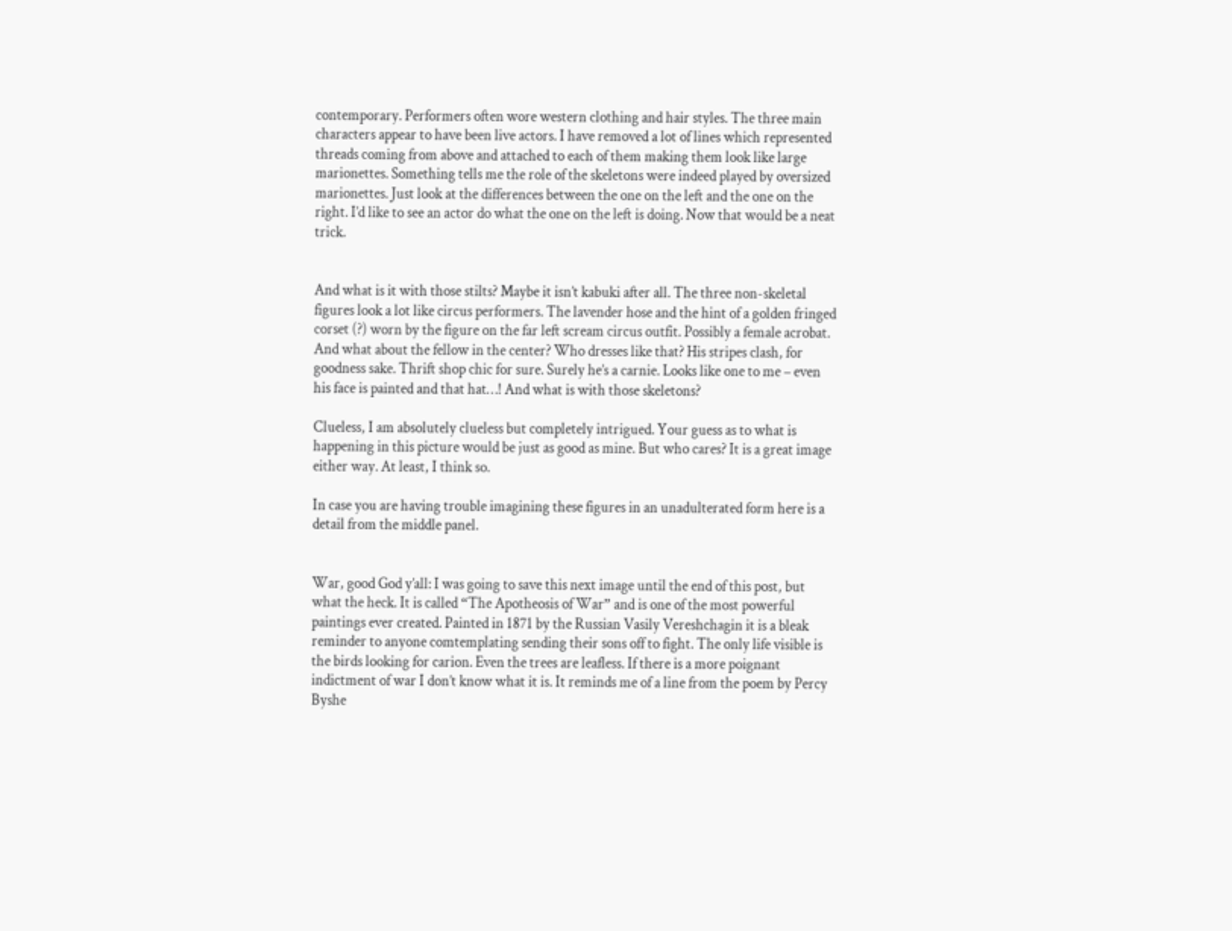contemporary. Performers often wore western clothing and hair styles. The three main characters appear to have been live actors. I have removed a lot of lines which represented threads coming from above and attached to each of them making them look like large marionettes. Something tells me the role of the skeletons were indeed played by oversized marionettes. Just look at the differences between the one on the left and the one on the right. I’d like to see an actor do what the one on the left is doing. Now that would be a neat trick.


And what is it with those stilts? Maybe it isn’t kabuki after all. The three non-skeletal figures look a lot like circus performers. The lavender hose and the hint of a golden fringed corset (?) worn by the figure on the far left scream circus outfit. Possibly a female acrobat. And what about the fellow in the center? Who dresses like that? His stripes clash, for goodness sake. Thrift shop chic for sure. Surely he’s a carnie. Looks like one to me – even his face is painted and that hat…! And what is with those skeletons?

Clueless, I am absolutely clueless but completely intrigued. Your guess as to what is happening in this picture would be just as good as mine. But who cares? It is a great image either way. At least, I think so.

In case you are having trouble imagining these figures in an unadulterated form here is a detail from the middle panel.


War, good God y’all: I was going to save this next image until the end of this post, but what the heck. It is called “The Apotheosis of War” and is one of the most powerful paintings ever created. Painted in 1871 by the Russian Vasily Vereshchagin it is a bleak reminder to anyone comtemplating sending their sons off to fight. The only life visible is the birds looking for carion. Even the trees are leafless. If there is a more poignant indictment of war I don’t know what it is. It reminds me of a line from the poem by Percy Byshe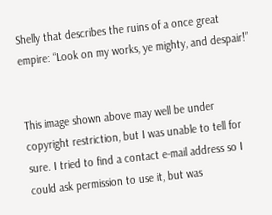Shelly that describes the ruins of a once great empire: “Look on my works, ye mighty, and despair!”


This image shown above may well be under copyright restriction, but I was unable to tell for sure. I tried to find a contact e-mail address so I could ask permission to use it, but was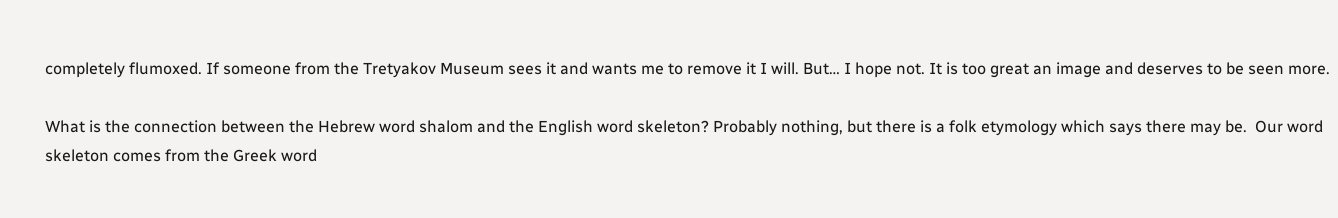completely flumoxed. If someone from the Tretyakov Museum sees it and wants me to remove it I will. But… I hope not. It is too great an image and deserves to be seen more.

What is the connection between the Hebrew word shalom and the English word skeleton? Probably nothing, but there is a folk etymology which says there may be.  Our word skeleton comes from the Greek word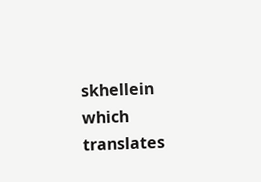skhellein which translates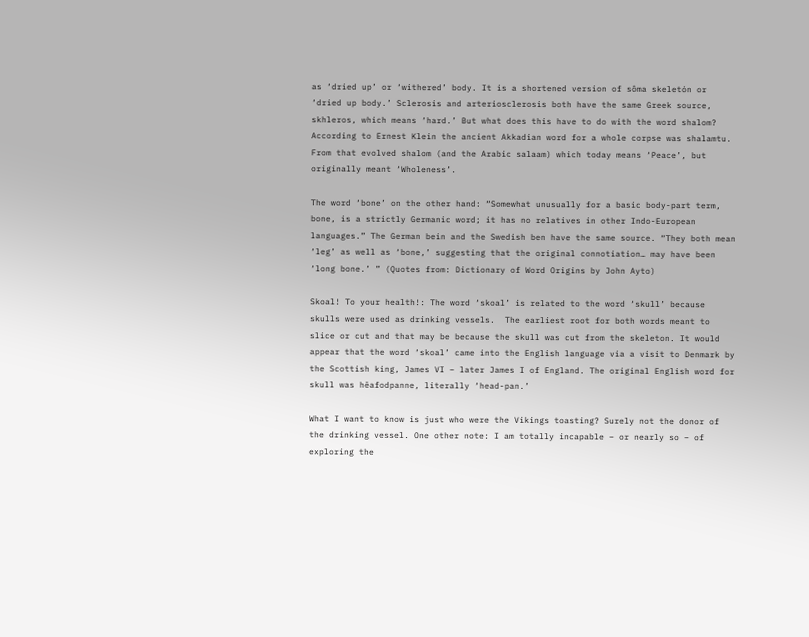as ‘dried up’ or ‘withered’ body. It is a shortened version of sôma skeletón or ‘dried up body.’ Sclerosis and arteriosclerosis both have the same Greek source, skhleros, which means ‘hard.’ But what does this have to do with the word shalom? According to Ernest Klein the ancient Akkadian word for a whole corpse was shalamtu. From that evolved shalom (and the Arabic salaam) which today means ‘Peace’, but originally meant ‘Wholeness’.

The word ‘bone’ on the other hand: “Somewhat unusually for a basic body-part term, bone, is a strictly Germanic word; it has no relatives in other Indo-European languages.” The German bein and the Swedish ben have the same source. “They both mean ‘leg’ as well as ‘bone,’ suggesting that the original connotiation… may have been ‘long bone.’ ” (Quotes from: Dictionary of Word Origins by John Ayto)

Skoal! To your health!: The word ‘skoal’ is related to the word ‘skull’ because skulls were used as drinking vessels.  The earliest root for both words meant to slice or cut and that may be because the skull was cut from the skeleton. It would appear that the word ‘skoal’ came into the English language via a visit to Denmark by the Scottish king, James VI – later James I of England. The original English word for skull was hēafodpanne, literally ‘head-pan.’

What I want to know is just who were the Vikings toasting? Surely not the donor of the drinking vessel. One other note: I am totally incapable – or nearly so – of exploring the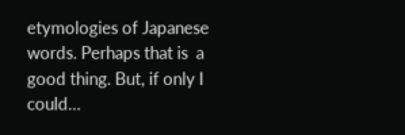etymologies of Japanese words. Perhaps that is  a good thing. But, if only I could…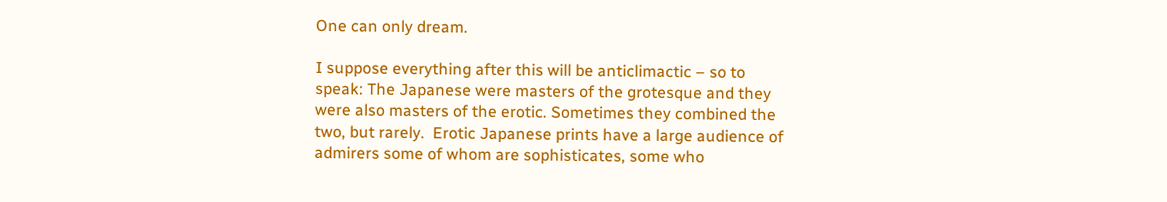One can only dream.

I suppose everything after this will be anticlimactic – so to speak: The Japanese were masters of the grotesque and they were also masters of the erotic. Sometimes they combined the two, but rarely.  Erotic Japanese prints have a large audience of admirers some of whom are sophisticates, some who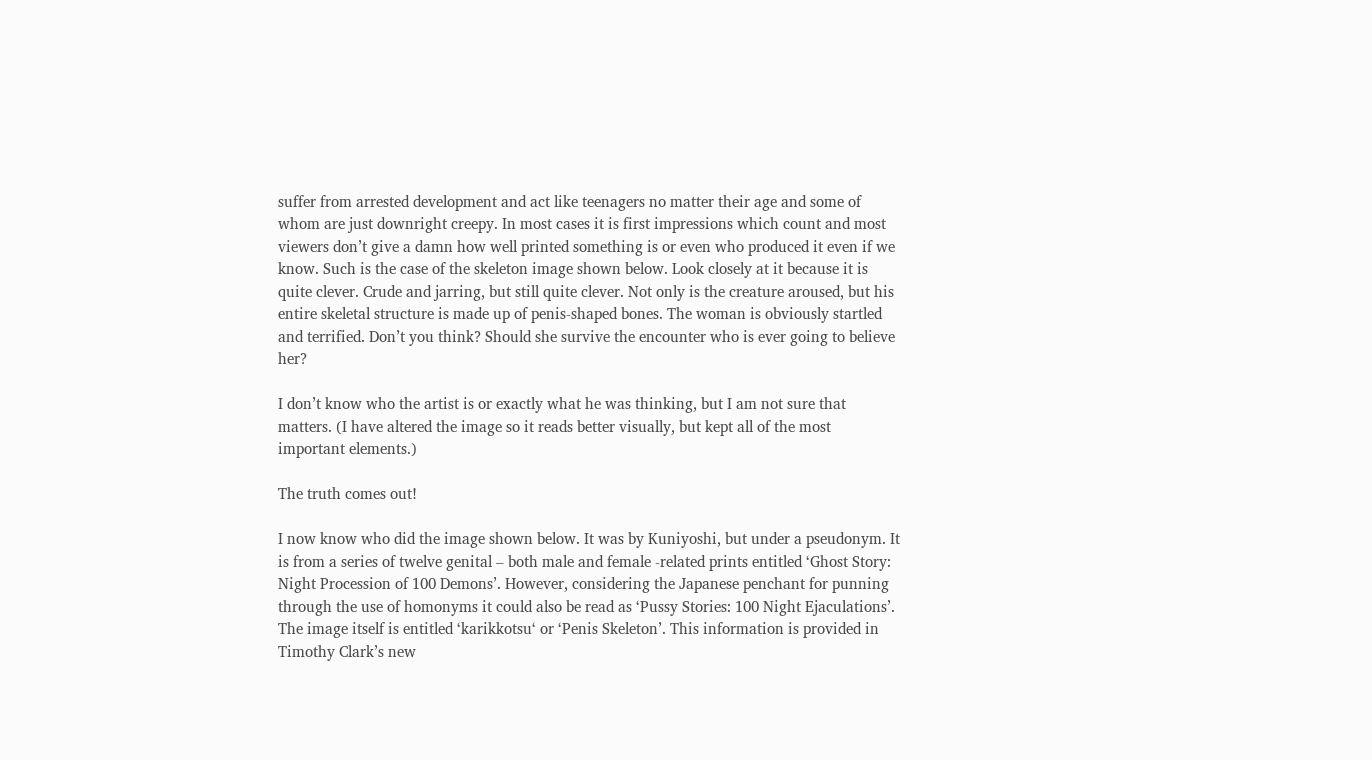suffer from arrested development and act like teenagers no matter their age and some of whom are just downright creepy. In most cases it is first impressions which count and most viewers don’t give a damn how well printed something is or even who produced it even if we know. Such is the case of the skeleton image shown below. Look closely at it because it is quite clever. Crude and jarring, but still quite clever. Not only is the creature aroused, but his entire skeletal structure is made up of penis-shaped bones. The woman is obviously startled and terrified. Don’t you think? Should she survive the encounter who is ever going to believe her?

I don’t know who the artist is or exactly what he was thinking, but I am not sure that matters. (I have altered the image so it reads better visually, but kept all of the most important elements.)

The truth comes out!

I now know who did the image shown below. It was by Kuniyoshi, but under a pseudonym. It is from a series of twelve genital – both male and female -related prints entitled ‘Ghost Story: Night Procession of 100 Demons’. However, considering the Japanese penchant for punning through the use of homonyms it could also be read as ‘Pussy Stories: 100 Night Ejaculations’. The image itself is entitled ‘karikkotsu‘ or ‘Penis Skeleton’. This information is provided in Timothy Clark’s new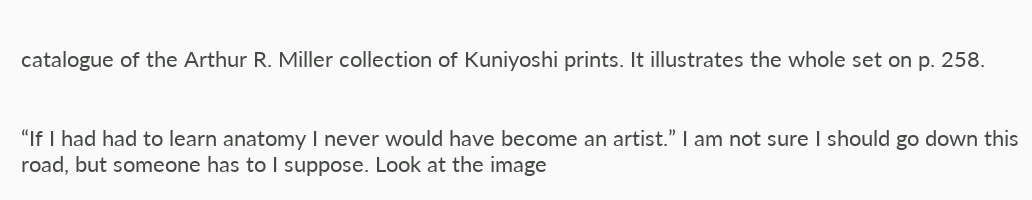catalogue of the Arthur R. Miller collection of Kuniyoshi prints. It illustrates the whole set on p. 258.


“If I had had to learn anatomy I never would have become an artist.” I am not sure I should go down this road, but someone has to I suppose. Look at the image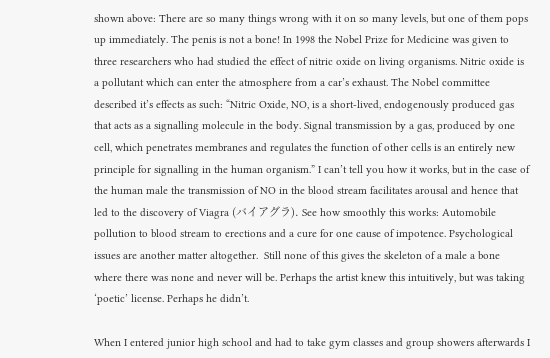shown above: There are so many things wrong with it on so many levels, but one of them pops up immediately. The penis is not a bone! In 1998 the Nobel Prize for Medicine was given to three researchers who had studied the effect of nitric oxide on living organisms. Nitric oxide is a pollutant which can enter the atmosphere from a car’s exhaust. The Nobel committee described it’s effects as such: “Nitric Oxide, NO, is a short-lived, endogenously produced gas that acts as a signalling molecule in the body. Signal transmission by a gas, produced by one cell, which penetrates membranes and regulates the function of other cells is an entirely new principle for signalling in the human organism.” I can’t tell you how it works, but in the case of the human male the transmission of NO in the blood stream facilitates arousal and hence that led to the discovery of Viagra (バイアグラ). See how smoothly this works: Automobile pollution to blood stream to erections and a cure for one cause of impotence. Psychological issues are another matter altogether.  Still none of this gives the skeleton of a male a bone where there was none and never will be. Perhaps the artist knew this intuitively, but was taking ‘poetic’ license. Perhaps he didn’t.

When I entered junior high school and had to take gym classes and group showers afterwards I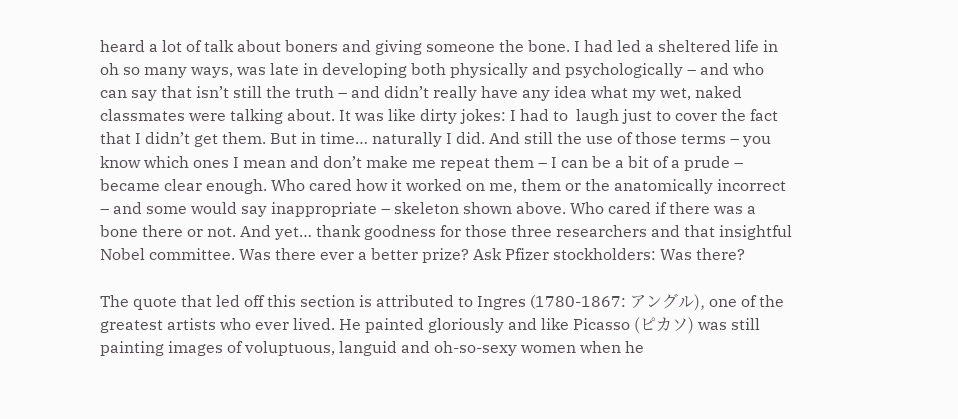heard a lot of talk about boners and giving someone the bone. I had led a sheltered life in oh so many ways, was late in developing both physically and psychologically – and who can say that isn’t still the truth – and didn’t really have any idea what my wet, naked classmates were talking about. It was like dirty jokes: I had to  laugh just to cover the fact that I didn’t get them. But in time… naturally I did. And still the use of those terms – you know which ones I mean and don’t make me repeat them – I can be a bit of a prude – became clear enough. Who cared how it worked on me, them or the anatomically incorrect – and some would say inappropriate – skeleton shown above. Who cared if there was a bone there or not. And yet… thank goodness for those three researchers and that insightful Nobel committee. Was there ever a better prize? Ask Pfizer stockholders: Was there?

The quote that led off this section is attributed to Ingres (1780-1867: アングル), one of the greatest artists who ever lived. He painted gloriously and like Picasso (ピカソ) was still painting images of voluptuous, languid and oh-so-sexy women when he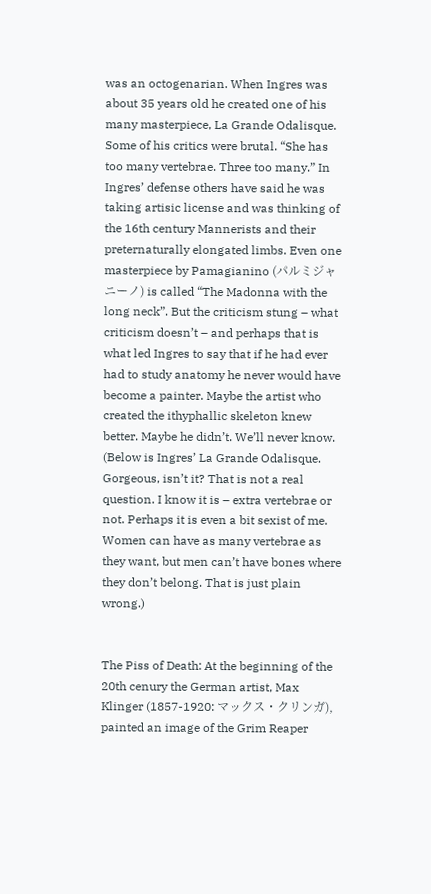was an octogenarian. When Ingres was about 35 years old he created one of his many masterpiece, La Grande Odalisque. Some of his critics were brutal. “She has too many vertebrae. Three too many.” In Ingres’ defense others have said he was taking artisic license and was thinking of the 16th century Mannerists and their preternaturally elongated limbs. Even one masterpiece by Pamagianino (パルミジャニーノ) is called “The Madonna with the long neck”. But the criticism stung – what criticism doesn’t – and perhaps that is what led Ingres to say that if he had ever had to study anatomy he never would have become a painter. Maybe the artist who created the ithyphallic skeleton knew better. Maybe he didn’t. We’ll never know. (Below is Ingres’ La Grande Odalisque. Gorgeous, isn’t it? That is not a real question. I know it is – extra vertebrae or not. Perhaps it is even a bit sexist of me. Women can have as many vertebrae as they want, but men can’t have bones where they don’t belong. That is just plain wrong.)


The Piss of Death: At the beginning of the 20th cenury the German artist, Max Klinger (1857-1920: マックス・クリンガ), painted an image of the Grim Reaper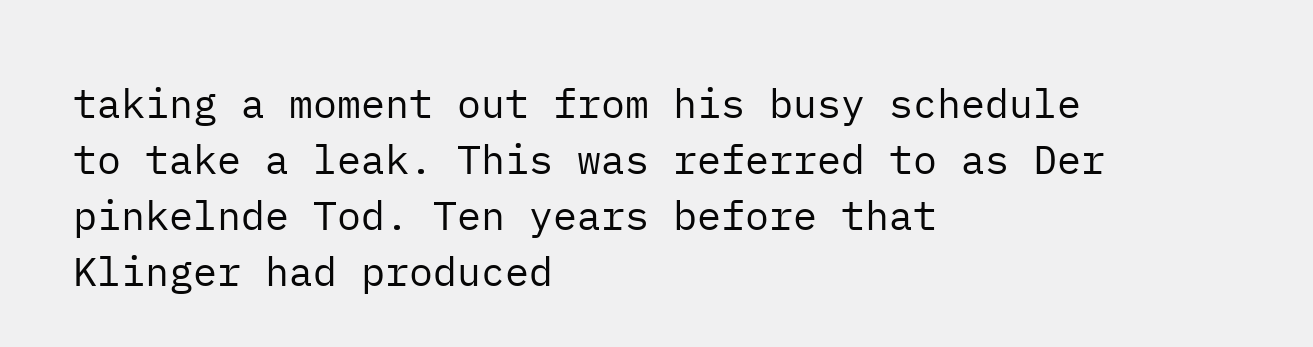taking a moment out from his busy schedule to take a leak. This was referred to as Der pinkelnde Tod. Ten years before that Klinger had produced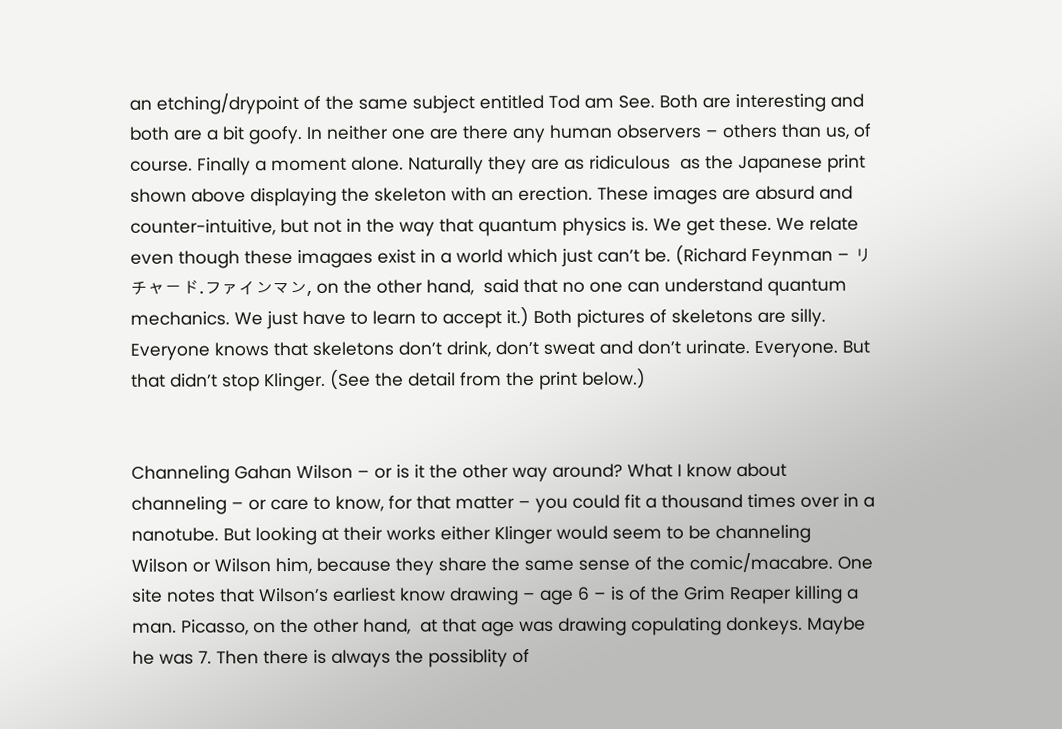an etching/drypoint of the same subject entitled Tod am See. Both are interesting and both are a bit goofy. In neither one are there any human observers – others than us, of course. Finally a moment alone. Naturally they are as ridiculous  as the Japanese print shown above displaying the skeleton with an erection. These images are absurd and counter-intuitive, but not in the way that quantum physics is. We get these. We relate even though these imagaes exist in a world which just can’t be. (Richard Feynman – リチャード.ファインマン, on the other hand,  said that no one can understand quantum mechanics. We just have to learn to accept it.) Both pictures of skeletons are silly. Everyone knows that skeletons don’t drink, don’t sweat and don’t urinate. Everyone. But that didn’t stop Klinger. (See the detail from the print below.)


Channeling Gahan Wilson – or is it the other way around? What I know about channeling – or care to know, for that matter – you could fit a thousand times over in a nanotube. But looking at their works either Klinger would seem to be channeling  Wilson or Wilson him, because they share the same sense of the comic/macabre. One site notes that Wilson’s earliest know drawing – age 6 – is of the Grim Reaper killing a man. Picasso, on the other hand,  at that age was drawing copulating donkeys. Maybe he was 7. Then there is always the possiblity of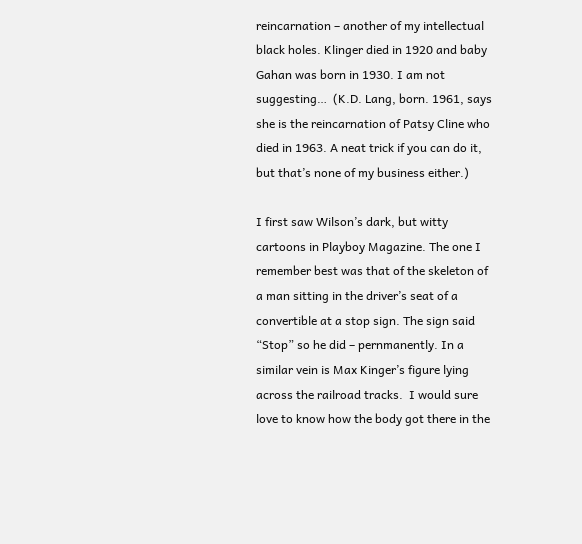reincarnation – another of my intellectual black holes. Klinger died in 1920 and baby Gahan was born in 1930. I am not suggesting…  (K.D. Lang, born. 1961, says she is the reincarnation of Patsy Cline who died in 1963. A neat trick if you can do it, but that’s none of my business either.)

I first saw Wilson’s dark, but witty cartoons in Playboy Magazine. The one I remember best was that of the skeleton of a man sitting in the driver’s seat of a convertible at a stop sign. The sign said “Stop” so he did – pernmanently. In a similar vein is Max Kinger’s figure lying across the railroad tracks.  I would sure love to know how the body got there in the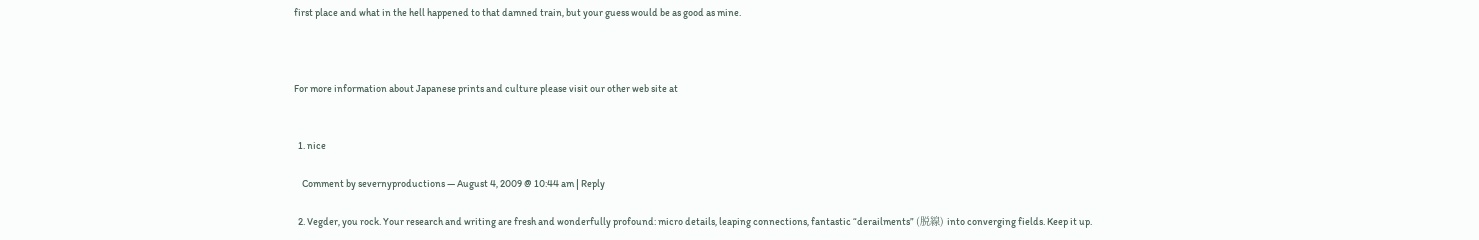first place and what in the hell happened to that damned train, but your guess would be as good as mine.



For more information about Japanese prints and culture please visit our other web site at


  1. nice

    Comment by severnyproductions — August 4, 2009 @ 10:44 am | Reply

  2. Vegder, you rock. Your research and writing are fresh and wonderfully profound: micro details, leaping connections, fantastic “derailments” (脱線) into converging fields. Keep it up.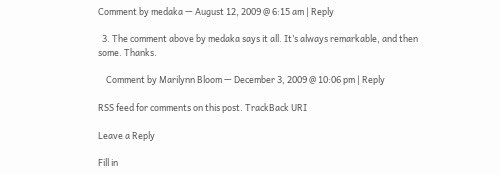Comment by medaka — August 12, 2009 @ 6:15 am | Reply

  3. The comment above by medaka says it all. It’s always remarkable, and then some. Thanks.

    Comment by Marilynn Bloom — December 3, 2009 @ 10:06 pm | Reply

RSS feed for comments on this post. TrackBack URI

Leave a Reply

Fill in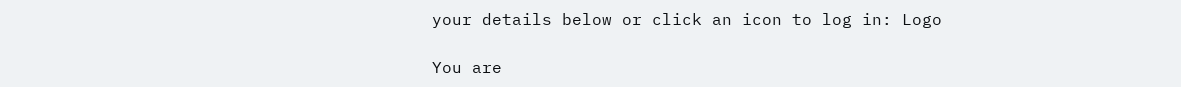your details below or click an icon to log in: Logo

You are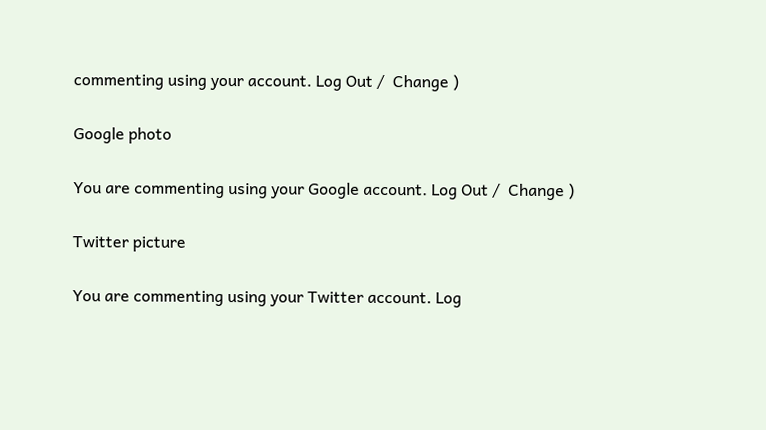commenting using your account. Log Out /  Change )

Google photo

You are commenting using your Google account. Log Out /  Change )

Twitter picture

You are commenting using your Twitter account. Log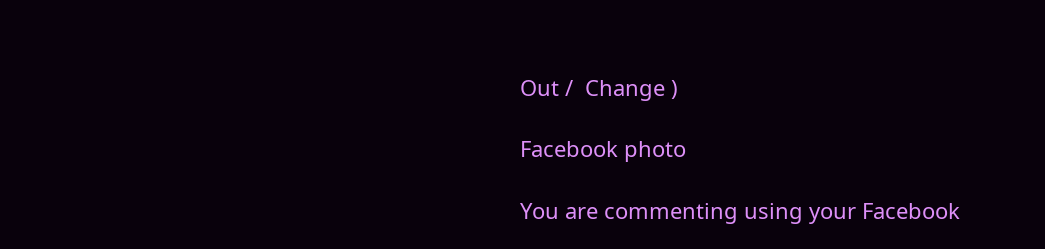Out /  Change )

Facebook photo

You are commenting using your Facebook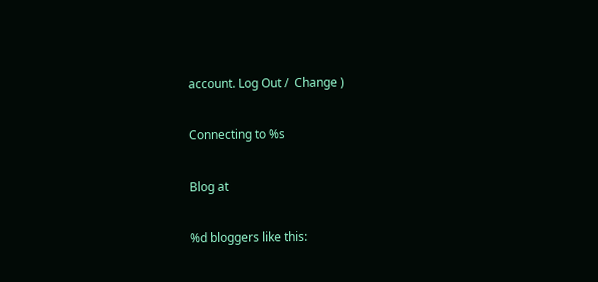account. Log Out /  Change )

Connecting to %s

Blog at

%d bloggers like this: